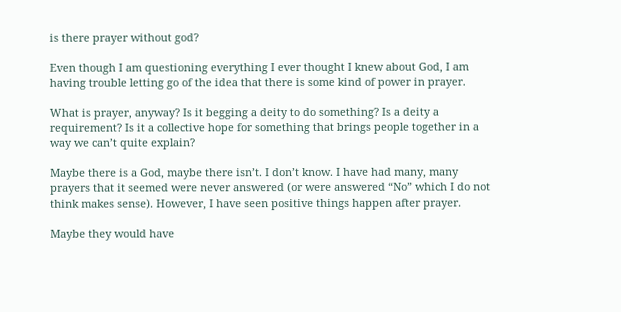is there prayer without god?

Even though I am questioning everything I ever thought I knew about God, I am having trouble letting go of the idea that there is some kind of power in prayer.

What is prayer, anyway? Is it begging a deity to do something? Is a deity a requirement? Is it a collective hope for something that brings people together in a way we can’t quite explain?

Maybe there is a God, maybe there isn’t. I don’t know. I have had many, many prayers that it seemed were never answered (or were answered “No” which I do not think makes sense). However, I have seen positive things happen after prayer.

Maybe they would have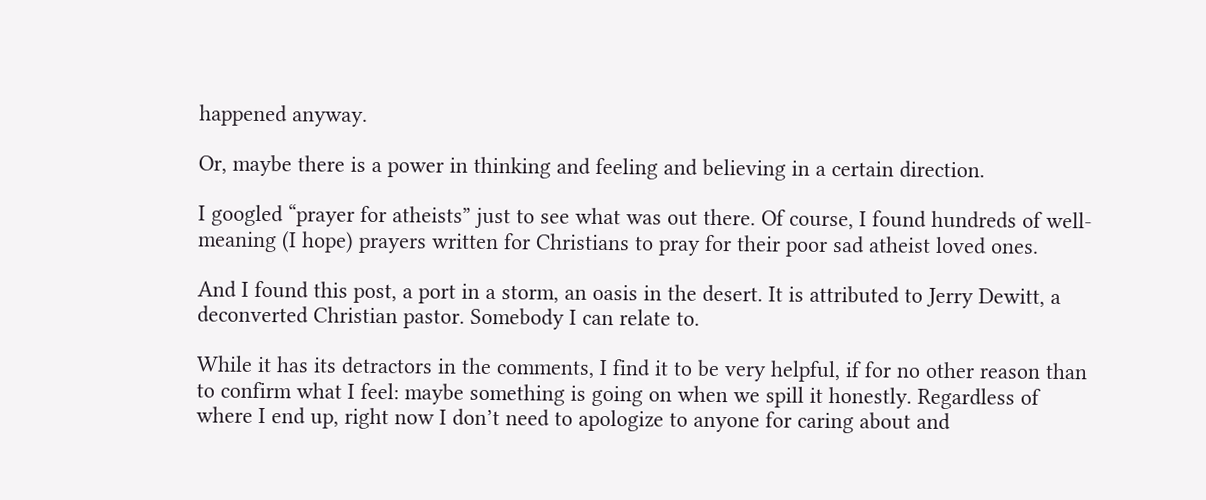happened anyway.

Or, maybe there is a power in thinking and feeling and believing in a certain direction.

I googled “prayer for atheists” just to see what was out there. Of course, I found hundreds of well-meaning (I hope) prayers written for Christians to pray for their poor sad atheist loved ones.

And I found this post, a port in a storm, an oasis in the desert. It is attributed to Jerry Dewitt, a deconverted Christian pastor. Somebody I can relate to.

While it has its detractors in the comments, I find it to be very helpful, if for no other reason than to confirm what I feel: maybe something is going on when we spill it honestly. Regardless of where I end up, right now I don’t need to apologize to anyone for caring about and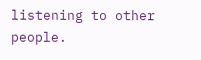listening to other people.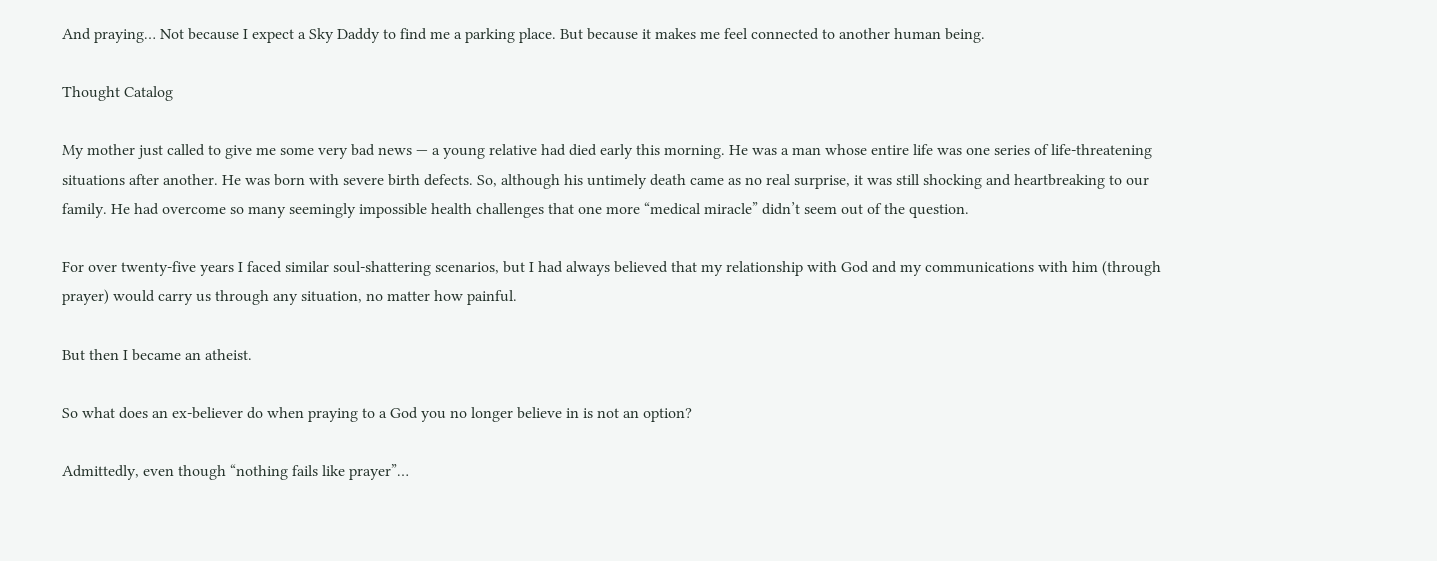And praying… Not because I expect a Sky Daddy to find me a parking place. But because it makes me feel connected to another human being.

Thought Catalog

My mother just called to give me some very bad news — a young relative had died early this morning. He was a man whose entire life was one series of life-threatening situations after another. He was born with severe birth defects. So, although his untimely death came as no real surprise, it was still shocking and heartbreaking to our family. He had overcome so many seemingly impossible health challenges that one more “medical miracle” didn’t seem out of the question.

For over twenty-five years I faced similar soul-shattering scenarios, but I had always believed that my relationship with God and my communications with him (through prayer) would carry us through any situation, no matter how painful.

But then I became an atheist.

So what does an ex-believer do when praying to a God you no longer believe in is not an option?

Admittedly, even though “nothing fails like prayer”…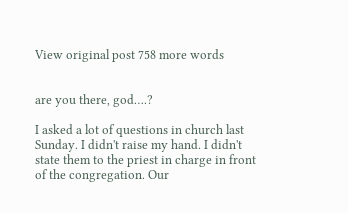View original post 758 more words


are you there, god….?

I asked a lot of questions in church last Sunday. I didn't raise my hand. I didn't state them to the priest in charge in front of the congregation. Our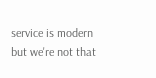service is modern but we're not that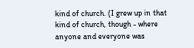kind of church. (I grew up in that kind of church, though - where anyone and everyone was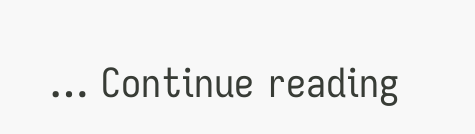… Continue reading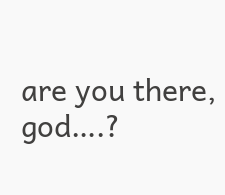are you there, god….?